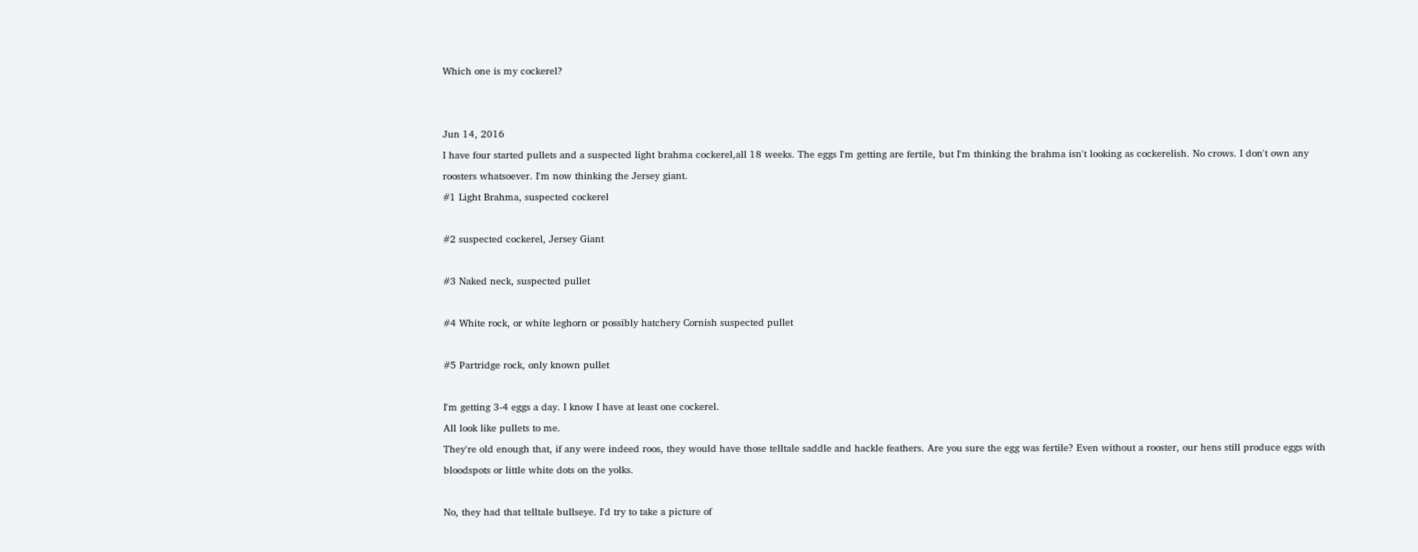Which one is my cockerel?


Jun 14, 2016
I have four started pullets and a suspected light brahma cockerel,all 18 weeks. The eggs I'm getting are fertile, but I'm thinking the brahma isn't looking as cockerelish. No crows. I don't own any roosters whatsoever. I'm now thinking the Jersey giant.
#1 Light Brahma, suspected cockerel

#2 suspected cockerel, Jersey Giant

#3 Naked neck, suspected pullet

#4 White rock, or white leghorn or possibly hatchery Cornish suspected pullet

#5 Partridge rock, only known pullet

I'm getting 3-4 eggs a day. I know I have at least one cockerel.
All look like pullets to me.
They're old enough that, if any were indeed roos, they would have those telltale saddle and hackle feathers. Are you sure the egg was fertile? Even without a rooster, our hens still produce eggs with bloodspots or little white dots on the yolks.

No, they had that telltale bullseye. I'd try to take a picture of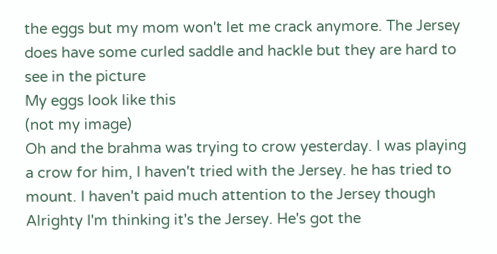the eggs but my mom won't let me crack anymore. The Jersey does have some curled saddle and hackle but they are hard to see in the picture
My eggs look like this
(not my image)
Oh and the brahma was trying to crow yesterday. I was playing a crow for him, I haven't tried with the Jersey. he has tried to mount. I haven't paid much attention to the Jersey though
Alrighty I'm thinking it's the Jersey. He's got the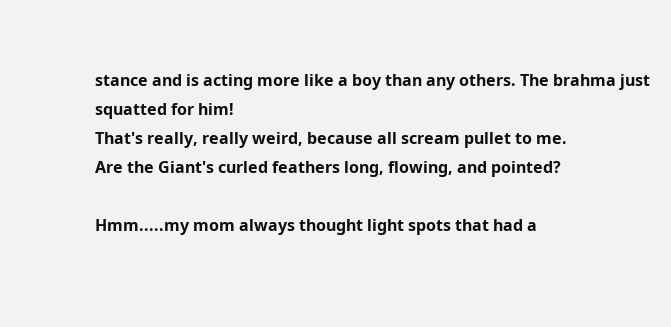stance and is acting more like a boy than any others. The brahma just squatted for him!
That's really, really weird, because all scream pullet to me.
Are the Giant's curled feathers long, flowing, and pointed?

Hmm.....my mom always thought light spots that had a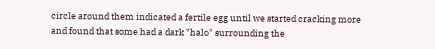circle around them indicated a fertile egg until we started cracking more and found that some had a dark "halo" surrounding the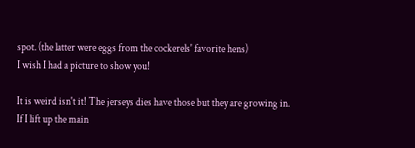spot. (the latter were eggs from the cockerels' favorite hens)
I wish I had a picture to show you!

It is weird isn't it! The jerseys dies have those but they are growing in. If I lift up the main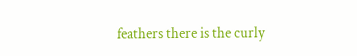feathers there is the curly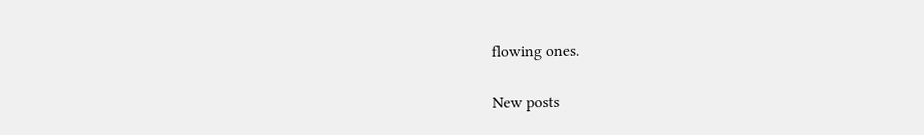flowing ones.

New posts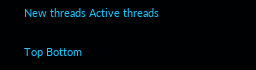New threads Active threads

Top Bottom